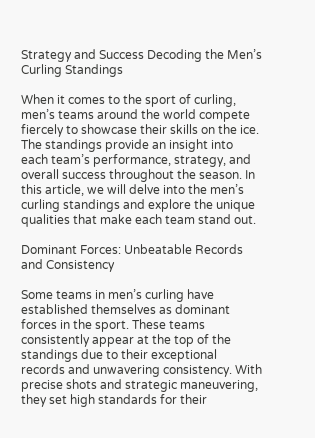Strategy and Success Decoding the Men’s Curling Standings

When it comes to the sport of curling, men’s teams around the world compete fiercely to showcase their skills on the ice. The standings provide an insight into each team’s performance, strategy, and overall success throughout the season. In this article, we will delve into the men’s curling standings and explore the unique qualities that make each team stand out.

Dominant Forces: Unbeatable Records and Consistency

Some teams in men’s curling have established themselves as dominant forces in the sport. These teams consistently appear at the top of the standings due to their exceptional records and unwavering consistency. With precise shots and strategic maneuvering, they set high standards for their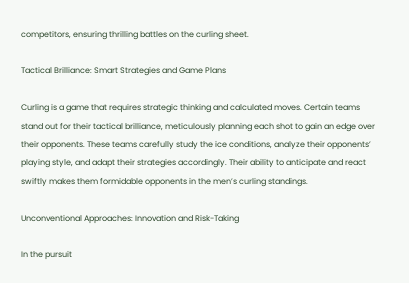competitors, ensuring thrilling battles on the curling sheet.

Tactical Brilliance: Smart Strategies and Game Plans

Curling is a game that requires strategic thinking and calculated moves. Certain teams stand out for their tactical brilliance, meticulously planning each shot to gain an edge over their opponents. These teams carefully study the ice conditions, analyze their opponents’ playing style, and adapt their strategies accordingly. Their ability to anticipate and react swiftly makes them formidable opponents in the men’s curling standings.

Unconventional Approaches: Innovation and Risk-Taking

In the pursuit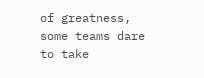of greatness, some teams dare to take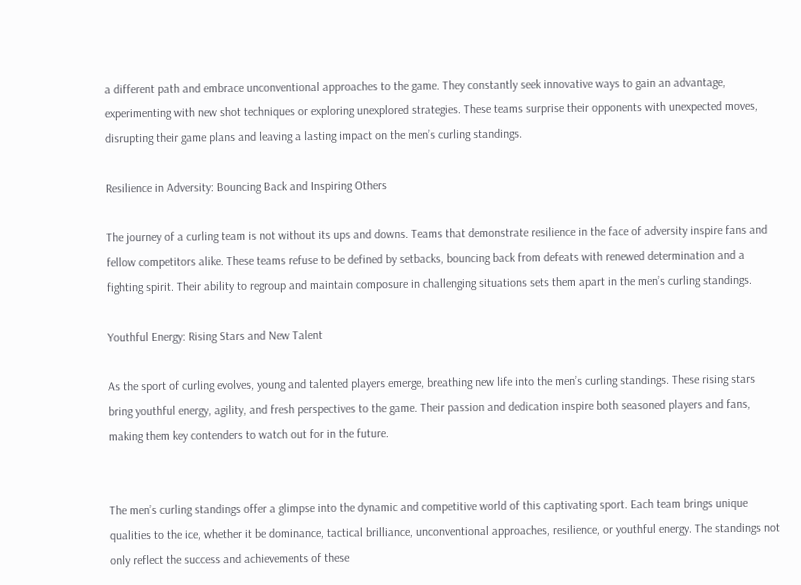a different path and embrace unconventional approaches to the game. They constantly seek innovative ways to gain an advantage, experimenting with new shot techniques or exploring unexplored strategies. These teams surprise their opponents with unexpected moves, disrupting their game plans and leaving a lasting impact on the men’s curling standings.

Resilience in Adversity: Bouncing Back and Inspiring Others

The journey of a curling team is not without its ups and downs. Teams that demonstrate resilience in the face of adversity inspire fans and fellow competitors alike. These teams refuse to be defined by setbacks, bouncing back from defeats with renewed determination and a fighting spirit. Their ability to regroup and maintain composure in challenging situations sets them apart in the men’s curling standings.

Youthful Energy: Rising Stars and New Talent

As the sport of curling evolves, young and talented players emerge, breathing new life into the men’s curling standings. These rising stars bring youthful energy, agility, and fresh perspectives to the game. Their passion and dedication inspire both seasoned players and fans, making them key contenders to watch out for in the future.


The men’s curling standings offer a glimpse into the dynamic and competitive world of this captivating sport. Each team brings unique qualities to the ice, whether it be dominance, tactical brilliance, unconventional approaches, resilience, or youthful energy. The standings not only reflect the success and achievements of these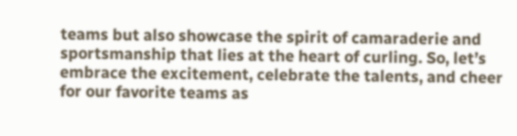teams but also showcase the spirit of camaraderie and sportsmanship that lies at the heart of curling. So, let’s embrace the excitement, celebrate the talents, and cheer for our favorite teams as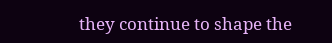they continue to shape the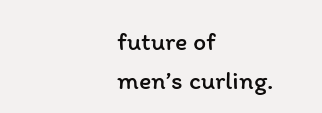future of men’s curling.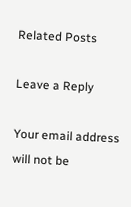Related Posts

Leave a Reply

Your email address will not be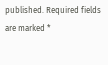published. Required fields are marked *